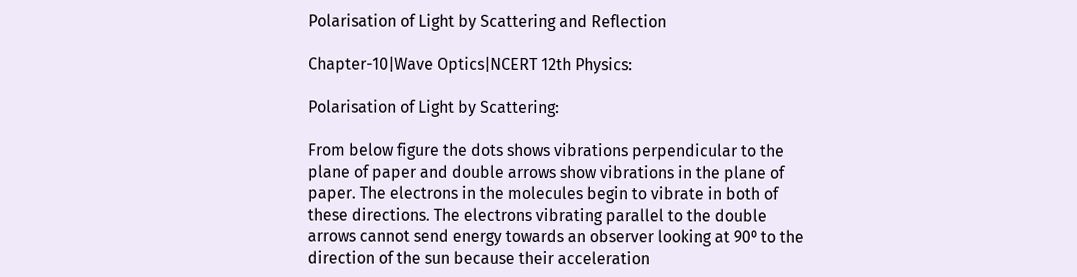Polarisation of Light by Scattering and Reflection

Chapter-10|Wave Optics|NCERT 12th Physics:

Polarisation of Light by Scattering:

From below figure the dots shows vibrations perpendicular to the plane of paper and double arrows show vibrations in the plane of paper. The electrons in the molecules begin to vibrate in both of these directions. The electrons vibrating parallel to the double arrows cannot send energy towards an observer looking at 90⁰ to the direction of the sun because their acceleration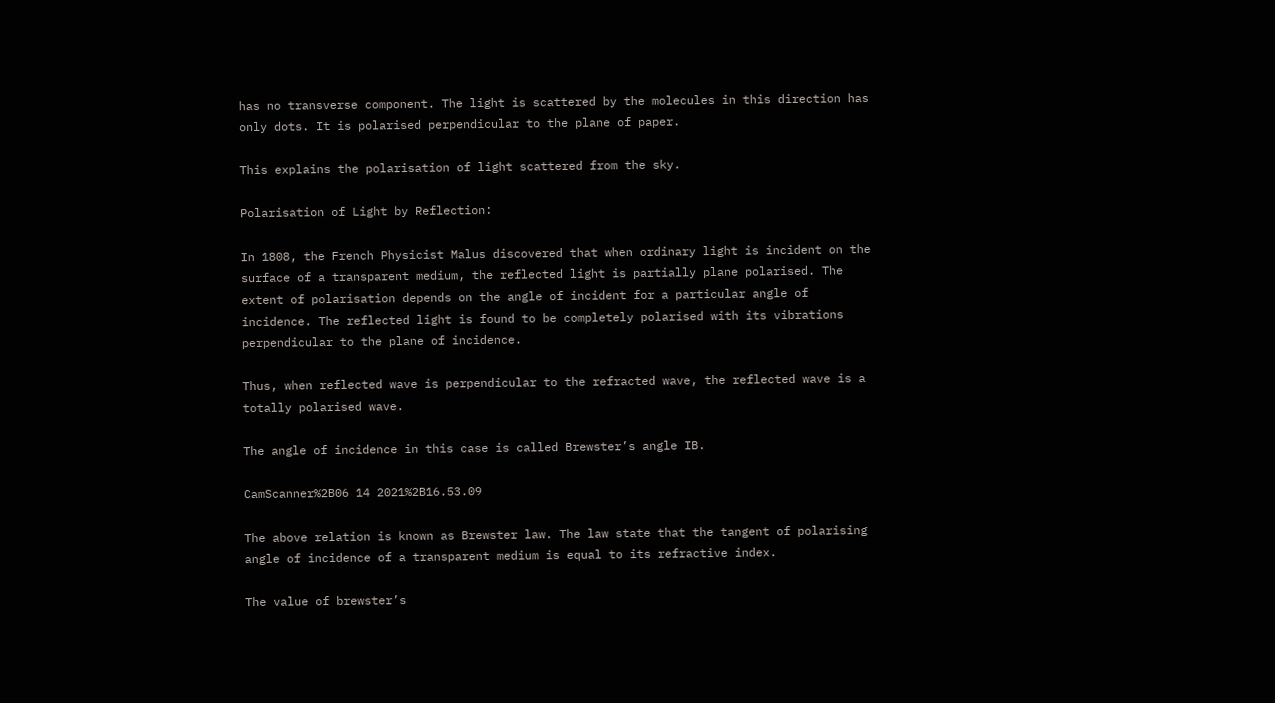has no transverse component. The light is scattered by the molecules in this direction has only dots. It is polarised perpendicular to the plane of paper.

This explains the polarisation of light scattered from the sky.

Polarisation of Light by Reflection:

In 1808, the French Physicist Malus discovered that when ordinary light is incident on the surface of a transparent medium, the reflected light is partially plane polarised. The extent of polarisation depends on the angle of incident for a particular angle of incidence. The reflected light is found to be completely polarised with its vibrations perpendicular to the plane of incidence.

Thus, when reflected wave is perpendicular to the refracted wave, the reflected wave is a totally polarised wave.

The angle of incidence in this case is called Brewster’s angle IB.

CamScanner%2B06 14 2021%2B16.53.09

The above relation is known as Brewster law. The law state that the tangent of polarising angle of incidence of a transparent medium is equal to its refractive index.

The value of brewster’s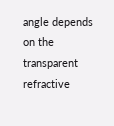angle depends on the transparent refractive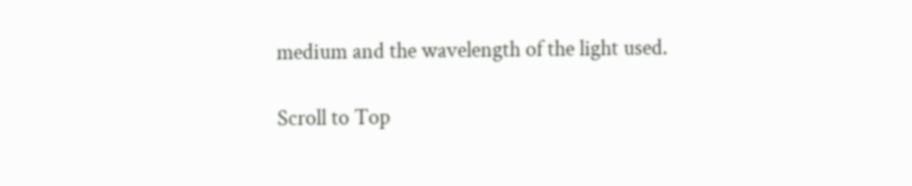medium and the wavelength of the light used.

Scroll to Top